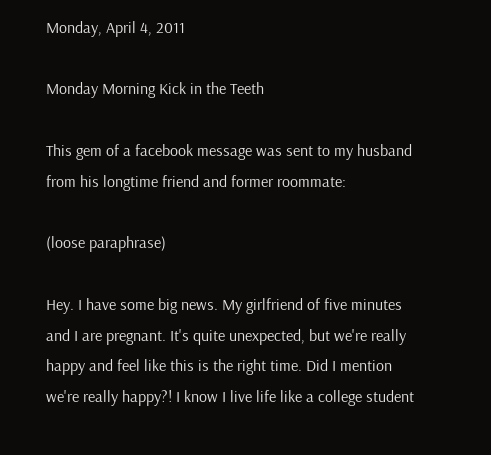Monday, April 4, 2011

Monday Morning Kick in the Teeth

This gem of a facebook message was sent to my husband from his longtime friend and former roommate:

(loose paraphrase)

Hey. I have some big news. My girlfriend of five minutes and I are pregnant. It's quite unexpected, but we're really happy and feel like this is the right time. Did I mention we're really happy?! I know I live life like a college student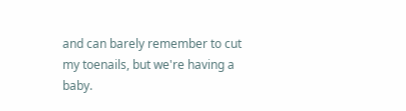and can barely remember to cut my toenails, but we're having a baby.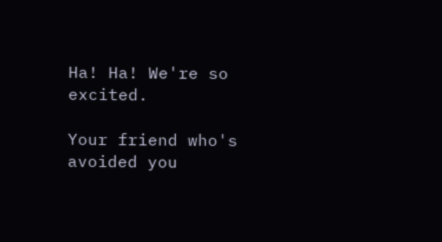Ha! Ha! We're so excited.

Your friend who's avoided you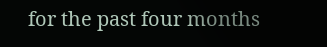for the past four months